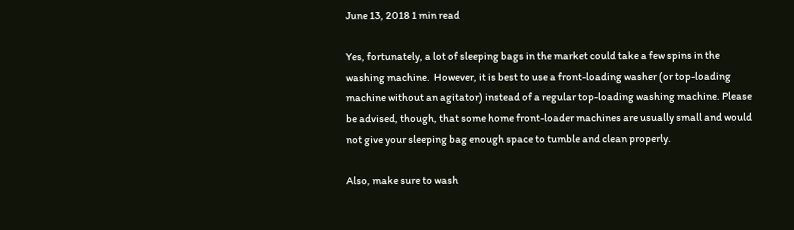June 13, 2018 1 min read

Yes, fortunately, a lot of sleeping bags in the market could take a few spins in the washing machine.  However, it is best to use a front-loading washer (or top-loading machine without an agitator) instead of a regular top-loading washing machine. Please be advised, though, that some home front-loader machines are usually small and would not give your sleeping bag enough space to tumble and clean properly.

Also, make sure to wash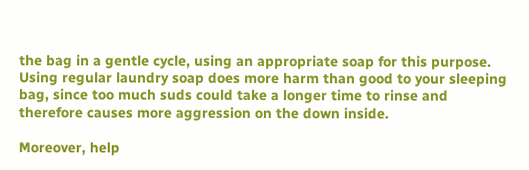the bag in a gentle cycle, using an appropriate soap for this purpose. Using regular laundry soap does more harm than good to your sleeping bag, since too much suds could take a longer time to rinse and therefore causes more aggression on the down inside.

Moreover, help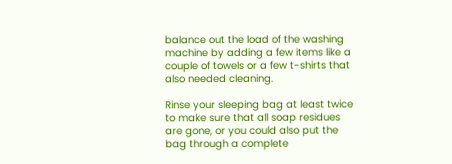balance out the load of the washing machine by adding a few items like a couple of towels or a few t-shirts that also needed cleaning.

Rinse your sleeping bag at least twice to make sure that all soap residues are gone, or you could also put the bag through a complete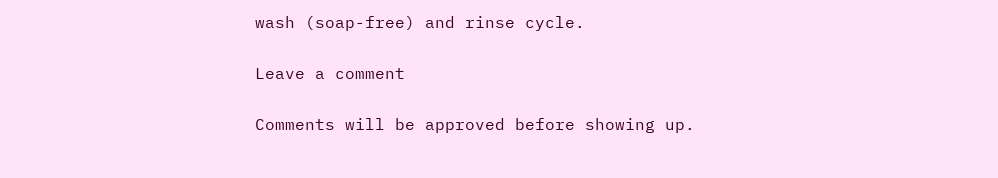wash (soap-free) and rinse cycle.

Leave a comment

Comments will be approved before showing up.